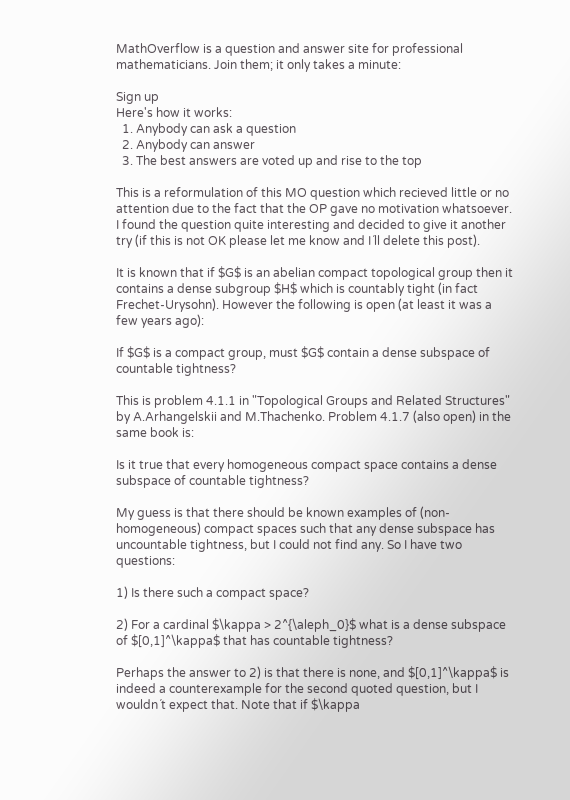MathOverflow is a question and answer site for professional mathematicians. Join them; it only takes a minute:

Sign up
Here's how it works:
  1. Anybody can ask a question
  2. Anybody can answer
  3. The best answers are voted up and rise to the top

This is a reformulation of this MO question which recieved little or no attention due to the fact that the OP gave no motivation whatsoever. I found the question quite interesting and decided to give it another try (if this is not OK please let me know and I´ll delete this post).

It is known that if $G$ is an abelian compact topological group then it contains a dense subgroup $H$ which is countably tight (in fact Frechet-Urysohn). However the following is open (at least it was a few years ago):

If $G$ is a compact group, must $G$ contain a dense subspace of countable tightness?

This is problem 4.1.1 in "Topological Groups and Related Structures" by A.Arhangelskii and M.Thachenko. Problem 4.1.7 (also open) in the same book is:

Is it true that every homogeneous compact space contains a dense subspace of countable tightness?

My guess is that there should be known examples of (non-homogeneous) compact spaces such that any dense subspace has uncountable tightness, but I could not find any. So I have two questions:

1) Is there such a compact space?

2) For a cardinal $\kappa > 2^{\aleph_0}$ what is a dense subspace of $[0,1]^\kappa$ that has countable tightness?

Perhaps the answer to 2) is that there is none, and $[0,1]^\kappa$ is indeed a counterexample for the second quoted question, but I wouldn´t expect that. Note that if $\kappa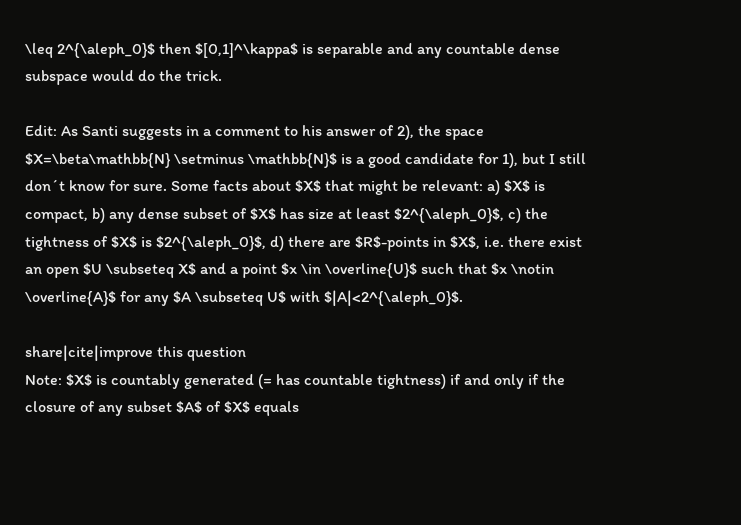\leq 2^{\aleph_0}$ then $[0,1]^\kappa$ is separable and any countable dense subspace would do the trick.

Edit: As Santi suggests in a comment to his answer of 2), the space $X=\beta\mathbb{N} \setminus \mathbb{N}$ is a good candidate for 1), but I still don´t know for sure. Some facts about $X$ that might be relevant: a) $X$ is compact, b) any dense subset of $X$ has size at least $2^{\aleph_0}$, c) the tightness of $X$ is $2^{\aleph_0}$, d) there are $R$-points in $X$, i.e. there exist an open $U \subseteq X$ and a point $x \in \overline{U}$ such that $x \notin \overline{A}$ for any $A \subseteq U$ with $|A|<2^{\aleph_0}$.

share|cite|improve this question
Note: $X$ is countably generated (= has countable tightness) if and only if the closure of any subset $A$ of $X$ equals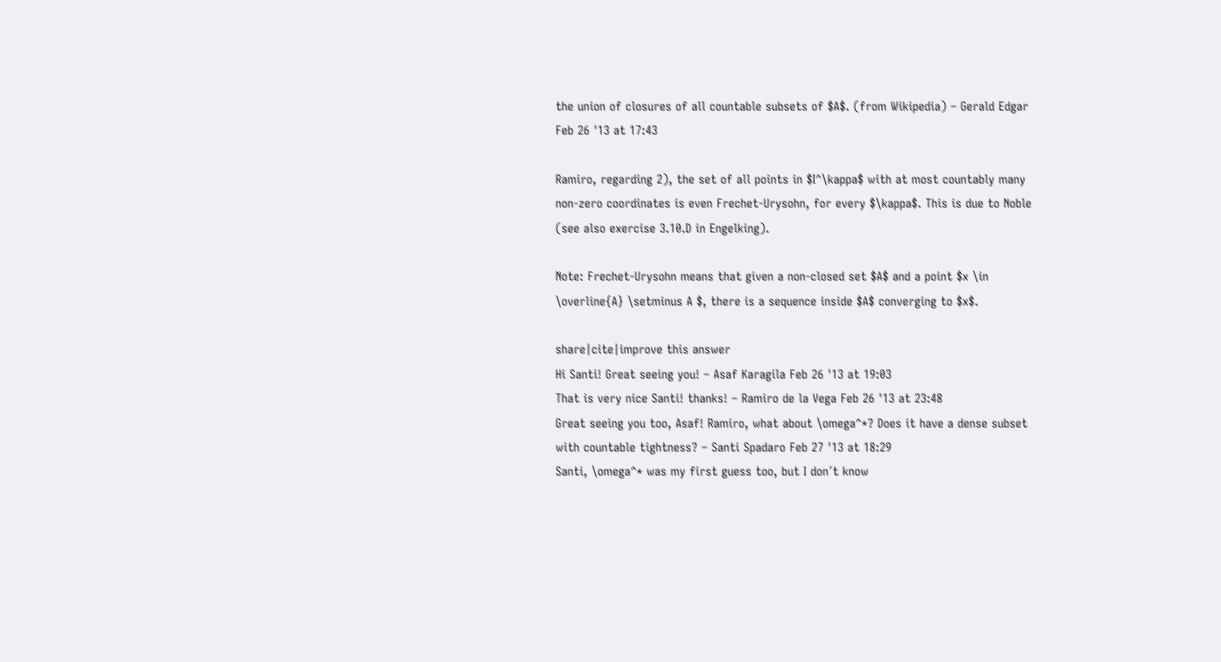the union of closures of all countable subsets of $A$. (from Wikipedia) – Gerald Edgar Feb 26 '13 at 17:43

Ramiro, regarding 2), the set of all points in $I^\kappa$ with at most countably many non-zero coordinates is even Frechet-Urysohn, for every $\kappa$. This is due to Noble (see also exercise 3.10.D in Engelking).

Note: Frechet-Urysohn means that given a non-closed set $A$ and a point $x \in \overline{A} \setminus A $, there is a sequence inside $A$ converging to $x$.

share|cite|improve this answer
Hi Santi! Great seeing you! – Asaf Karagila Feb 26 '13 at 19:03
That is very nice Santi! thanks! – Ramiro de la Vega Feb 26 '13 at 23:48
Great seeing you too, Asaf! Ramiro, what about \omega^*? Does it have a dense subset with countable tightness? – Santi Spadaro Feb 27 '13 at 18:29
Santi, \omega^* was my first guess too, but I don´t know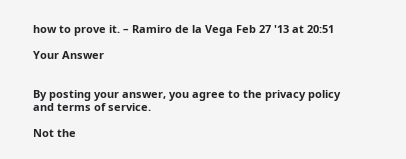how to prove it. – Ramiro de la Vega Feb 27 '13 at 20:51

Your Answer


By posting your answer, you agree to the privacy policy and terms of service.

Not the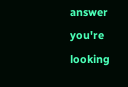answer you're looking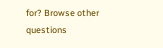for? Browse other questions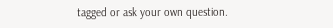tagged or ask your own question.